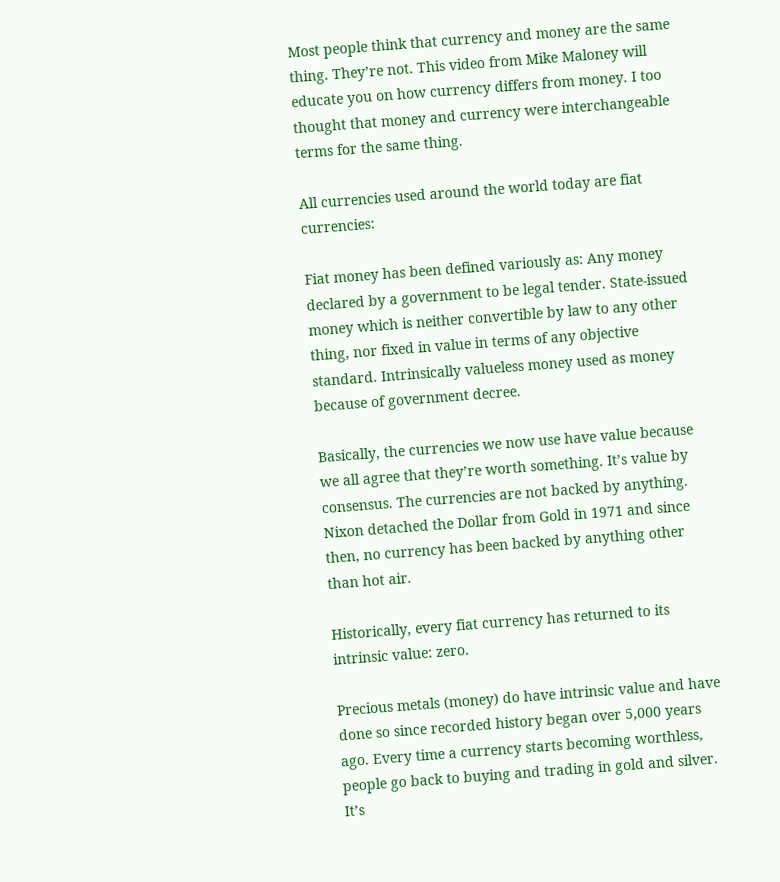Most people think that currency and money are the same thing. They’re not. This video from Mike Maloney will educate you on how currency differs from money. I too thought that money and currency were interchangeable terms for the same thing.

All currencies used around the world today are fiat currencies:

Fiat money has been defined variously as: Any money declared by a government to be legal tender. State-issued money which is neither convertible by law to any other thing, nor fixed in value in terms of any objective standard. Intrinsically valueless money used as money because of government decree.

Basically, the currencies we now use have value because we all agree that they’re worth something. It’s value by consensus. The currencies are not backed by anything. Nixon detached the Dollar from Gold in 1971 and since then, no currency has been backed by anything other than hot air.

Historically, every fiat currency has returned to its intrinsic value: zero.

Precious metals (money) do have intrinsic value and have done so since recorded history began over 5,000 years ago. Every time a currency starts becoming worthless, people go back to buying and trading in gold and silver. It’s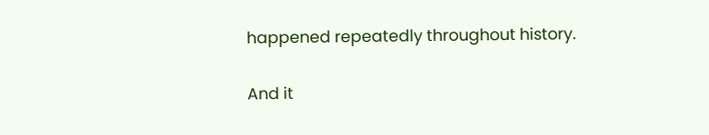happened repeatedly throughout history.

And it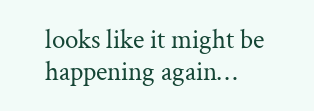looks like it might be happening again…